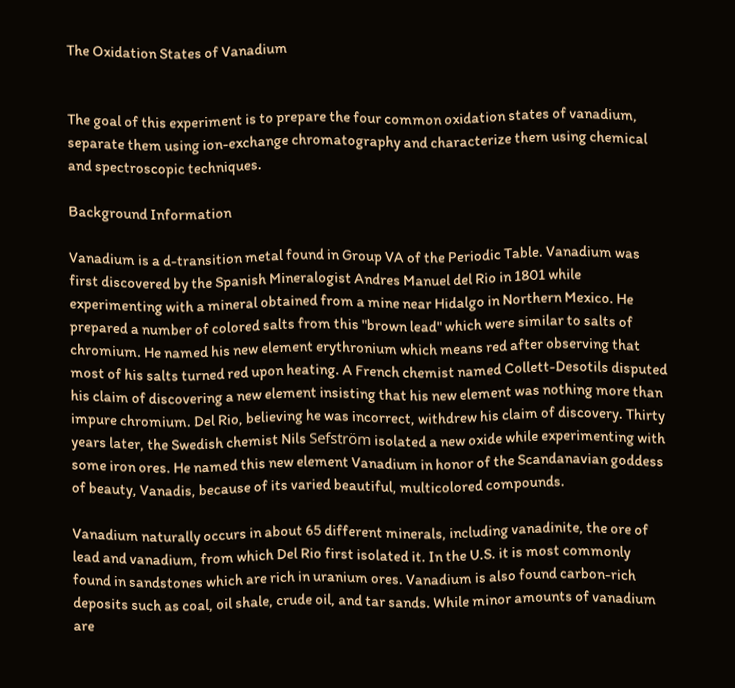The Oxidation States of Vanadium


The goal of this experiment is to prepare the four common oxidation states of vanadium, separate them using ion-exchange chromatography and characterize them using chemical and spectroscopic techniques.

Background Information

Vanadium is a d-transition metal found in Group VA of the Periodic Table. Vanadium was first discovered by the Spanish Mineralogist Andres Manuel del Rio in 1801 while experimenting with a mineral obtained from a mine near Hidalgo in Northern Mexico. He prepared a number of colored salts from this "brown lead" which were similar to salts of chromium. He named his new element erythronium which means red after observing that most of his salts turned red upon heating. A French chemist named Collett-Desotils disputed his claim of discovering a new element insisting that his new element was nothing more than impure chromium. Del Rio, believing he was incorrect, withdrew his claim of discovery. Thirty years later, the Swedish chemist Nils Sefström isolated a new oxide while experimenting with some iron ores. He named this new element Vanadium in honor of the Scandanavian goddess of beauty, Vanadis, because of its varied beautiful, multicolored compounds.

Vanadium naturally occurs in about 65 different minerals, including vanadinite, the ore of lead and vanadium, from which Del Rio first isolated it. In the U.S. it is most commonly found in sandstones which are rich in uranium ores. Vanadium is also found carbon-rich deposits such as coal, oil shale, crude oil, and tar sands. While minor amounts of vanadium are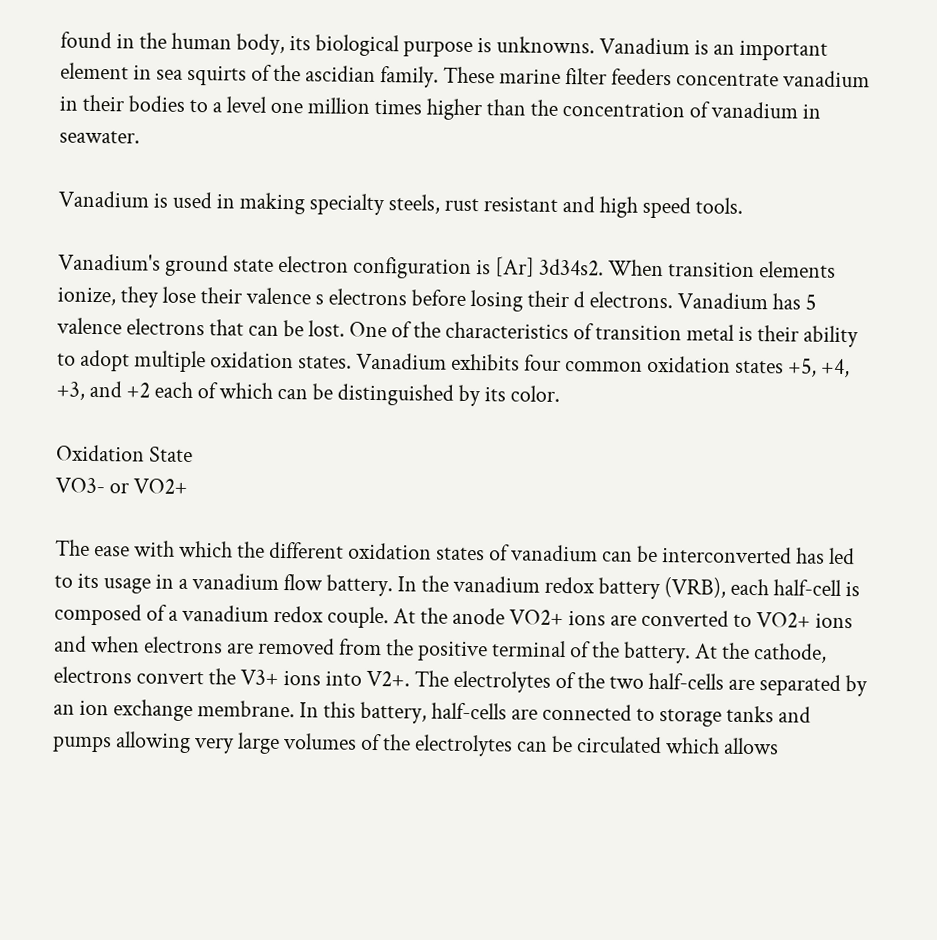found in the human body, its biological purpose is unknowns. Vanadium is an important element in sea squirts of the ascidian family. These marine filter feeders concentrate vanadium in their bodies to a level one million times higher than the concentration of vanadium in seawater.

Vanadium is used in making specialty steels, rust resistant and high speed tools.

Vanadium's ground state electron configuration is [Ar] 3d34s2. When transition elements ionize, they lose their valence s electrons before losing their d electrons. Vanadium has 5 valence electrons that can be lost. One of the characteristics of transition metal is their ability to adopt multiple oxidation states. Vanadium exhibits four common oxidation states +5, +4, +3, and +2 each of which can be distinguished by its color.

Oxidation State
VO3- or VO2+

The ease with which the different oxidation states of vanadium can be interconverted has led to its usage in a vanadium flow battery. In the vanadium redox battery (VRB), each half-cell is composed of a vanadium redox couple. At the anode VO2+ ions are converted to VO2+ ions and when electrons are removed from the positive terminal of the battery. At the cathode, electrons convert the V3+ ions into V2+. The electrolytes of the two half-cells are separated by an ion exchange membrane. In this battery, half-cells are connected to storage tanks and pumps allowing very large volumes of the electrolytes can be circulated which allows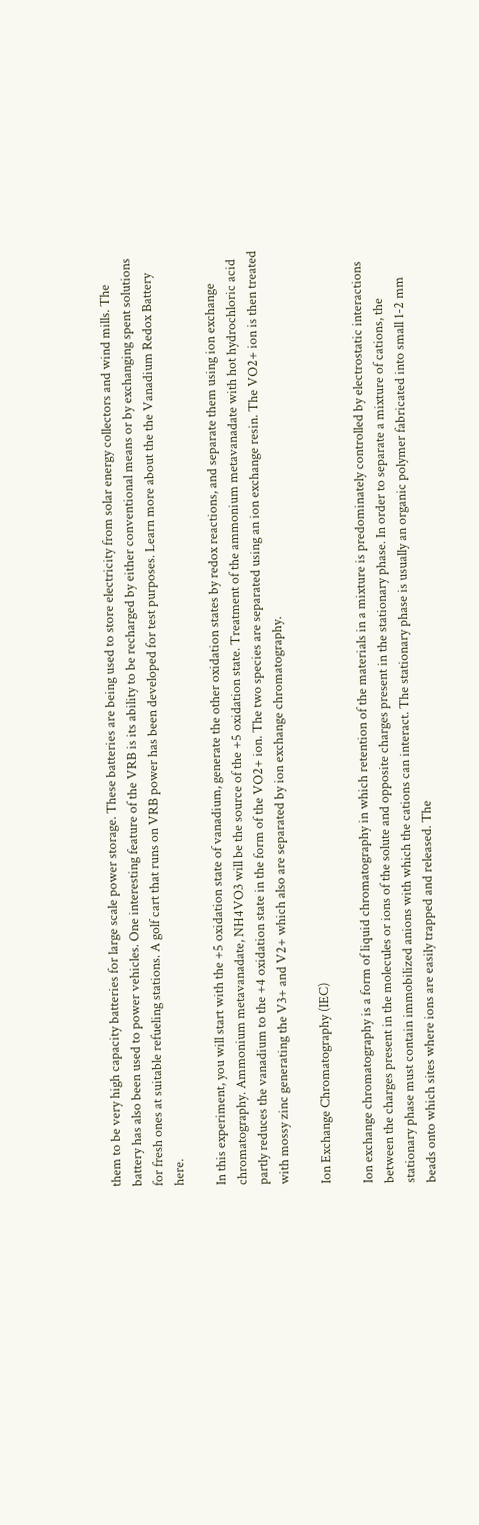them to be very high capacity batteries for large scale power storage. These batteries are being used to store electricity from solar energy collectors and wind mills. The battery has also been used to power vehicles. One interesting feature of the VRB is its ability to be recharged by either conventional means or by exchanging spent solutions for fresh ones at suitable refueling stations. A golf cart that runs on VRB power has been developed for test purposes. Learn more about the the Vanadium Redox Battery here.

In this experiment, you will start with the +5 oxidation state of vanadium, generate the other oxidation states by redox reactions, and separate them using ion exchange chromatography. Ammonium metavanadate, NH4VO3 will be the source of the +5 oxidation state. Treatment of the ammonium metavanadate with hot hydrochloric acid partly reduces the vanadium to the +4 oxidation state in the form of the VO2+ ion. The two species are separated using an ion exchange resin. The VO2+ ion is then treated with mossy zinc generating the V3+ and V2+ which also are separated by ion exchange chromatography.

Ion Exchange Chromatography (IEC)

Ion exchange chromatography is a form of liquid chromatography in which retention of the materials in a mixture is predominately controlled by electrostatic interactions between the charges present in the molecules or ions of the solute and opposite charges present in the stationary phase. In order to separate a mixture of cations, the stationary phase must contain immobilized anions with which the cations can interact. The stationary phase is usually an organic polymer fabricated into small 1-2 mm beads onto which sites where ions are easily trapped and released. The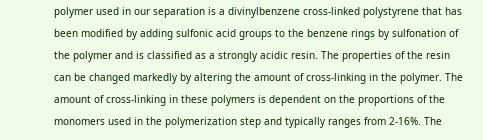polymer used in our separation is a divinylbenzene cross-linked polystyrene that has been modified by adding sulfonic acid groups to the benzene rings by sulfonation of the polymer and is classified as a strongly acidic resin. The properties of the resin can be changed markedly by altering the amount of cross-linking in the polymer. The amount of cross-linking in these polymers is dependent on the proportions of the monomers used in the polymerization step and typically ranges from 2-16%. The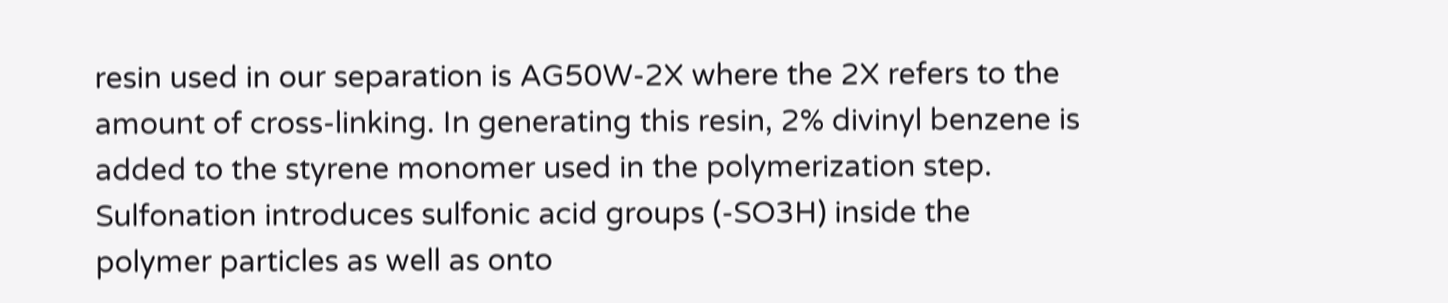resin used in our separation is AG50W-2X where the 2X refers to the amount of cross-linking. In generating this resin, 2% divinyl benzene is added to the styrene monomer used in the polymerization step. Sulfonation introduces sulfonic acid groups (-SO3H) inside the polymer particles as well as onto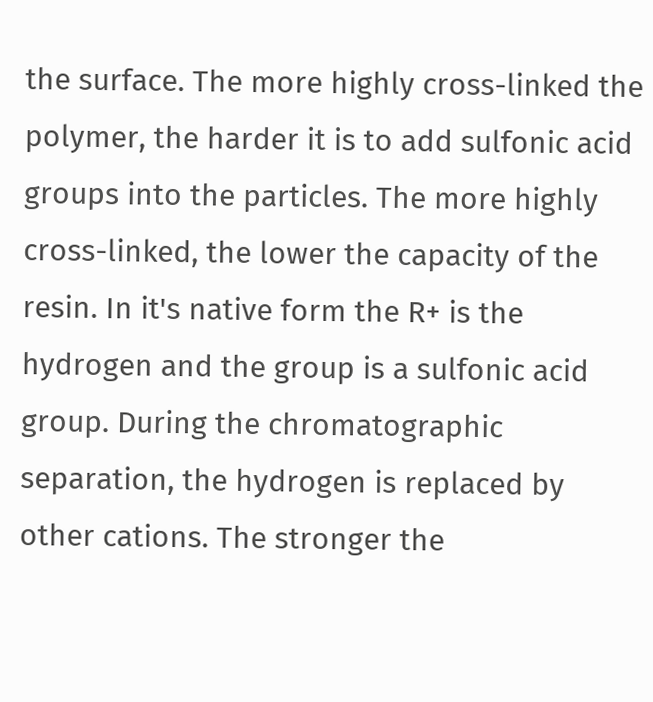the surface. The more highly cross-linked the polymer, the harder it is to add sulfonic acid groups into the particles. The more highly cross-linked, the lower the capacity of the resin. In it's native form the R+ is the hydrogen and the group is a sulfonic acid group. During the chromatographic separation, the hydrogen is replaced by other cations. The stronger the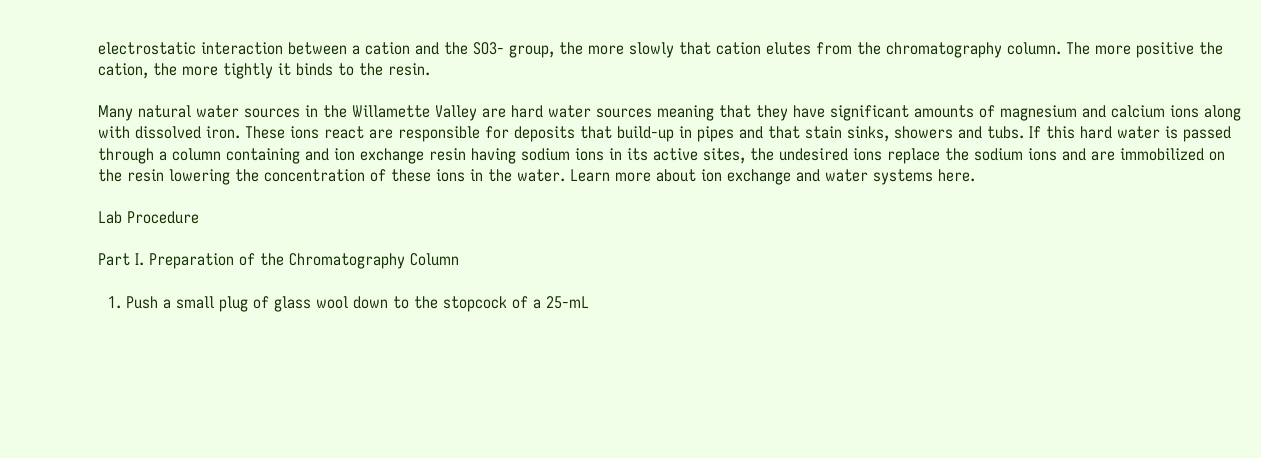electrostatic interaction between a cation and the SO3- group, the more slowly that cation elutes from the chromatography column. The more positive the cation, the more tightly it binds to the resin.

Many natural water sources in the Willamette Valley are hard water sources meaning that they have significant amounts of magnesium and calcium ions along with dissolved iron. These ions react are responsible for deposits that build-up in pipes and that stain sinks, showers and tubs. If this hard water is passed through a column containing and ion exchange resin having sodium ions in its active sites, the undesired ions replace the sodium ions and are immobilized on the resin lowering the concentration of these ions in the water. Learn more about ion exchange and water systems here.

Lab Procedure

Part I. Preparation of the Chromatography Column

  1. Push a small plug of glass wool down to the stopcock of a 25-mL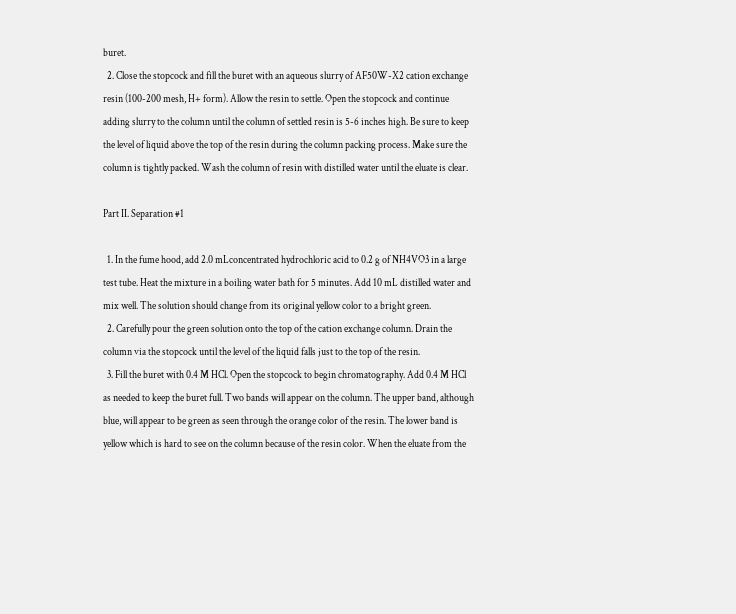buret.
  2. Close the stopcock and fill the buret with an aqueous slurry of AF50W-X2 cation exchange resin (100-200 mesh, H+ form). Allow the resin to settle. Open the stopcock and continue adding slurry to the column until the column of settled resin is 5-6 inches high. Be sure to keep the level of liquid above the top of the resin during the column packing process. Make sure the column is tightly packed. Wash the column of resin with distilled water until the eluate is clear.

Part II. Separation #1

  1. In the fume hood, add 2.0 mLconcentrated hydrochloric acid to 0.2 g of NH4VO3 in a large test tube. Heat the mixture in a boiling water bath for 5 minutes. Add 10 mL distilled water and mix well. The solution should change from its original yellow color to a bright green.
  2. Carefully pour the green solution onto the top of the cation exchange column. Drain the column via the stopcock until the level of the liquid falls just to the top of the resin.
  3. Fill the buret with 0.4 M HCl. Open the stopcock to begin chromatography. Add 0.4 M HCl as needed to keep the buret full. Two bands will appear on the column. The upper band, although blue, will appear to be green as seen through the orange color of the resin. The lower band is yellow which is hard to see on the column because of the resin color. When the eluate from the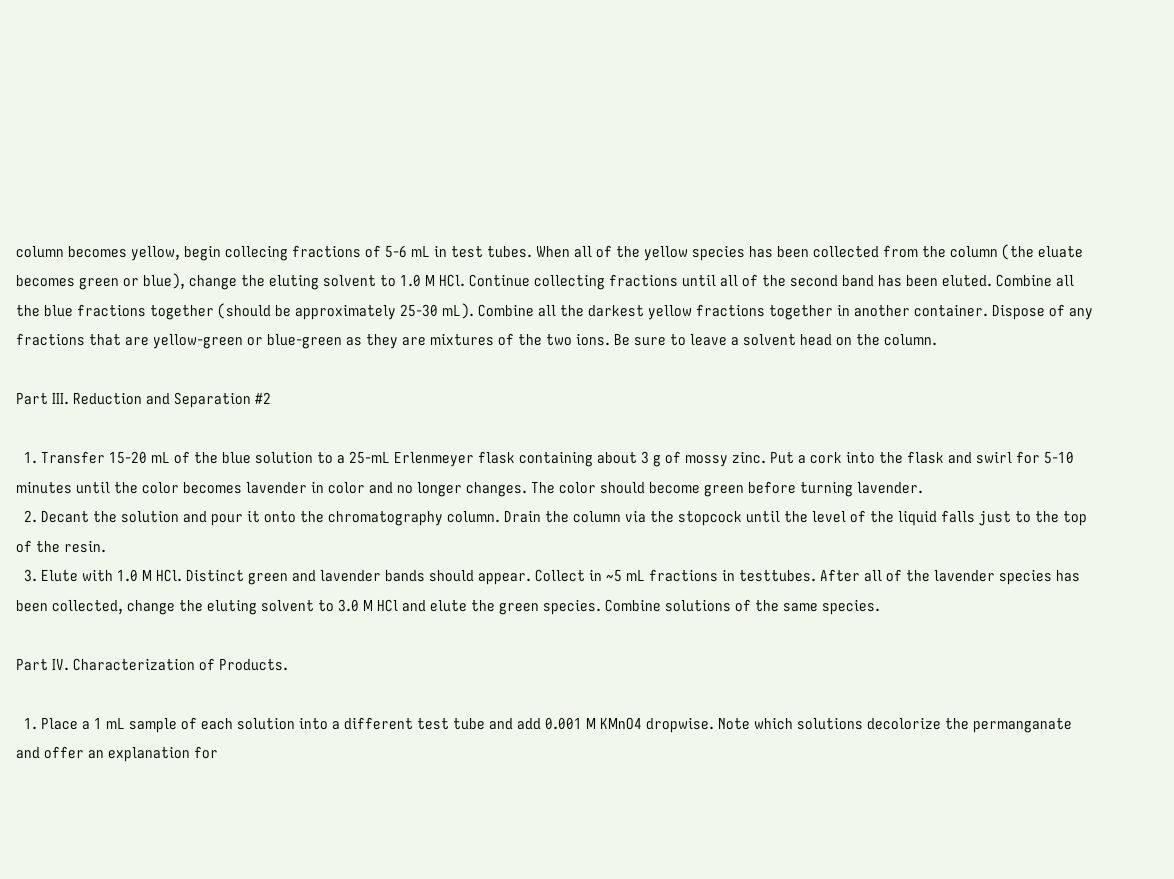column becomes yellow, begin collecing fractions of 5-6 mL in test tubes. When all of the yellow species has been collected from the column (the eluate becomes green or blue), change the eluting solvent to 1.0 M HCl. Continue collecting fractions until all of the second band has been eluted. Combine all the blue fractions together (should be approximately 25-30 mL). Combine all the darkest yellow fractions together in another container. Dispose of any fractions that are yellow-green or blue-green as they are mixtures of the two ions. Be sure to leave a solvent head on the column.

Part III. Reduction and Separation #2

  1. Transfer 15-20 mL of the blue solution to a 25-mL Erlenmeyer flask containing about 3 g of mossy zinc. Put a cork into the flask and swirl for 5-10 minutes until the color becomes lavender in color and no longer changes. The color should become green before turning lavender.
  2. Decant the solution and pour it onto the chromatography column. Drain the column via the stopcock until the level of the liquid falls just to the top of the resin.
  3. Elute with 1.0 M HCl. Distinct green and lavender bands should appear. Collect in ~5 mL fractions in testtubes. After all of the lavender species has been collected, change the eluting solvent to 3.0 M HCl and elute the green species. Combine solutions of the same species.

Part IV. Characterization of Products.

  1. Place a 1 mL sample of each solution into a different test tube and add 0.001 M KMnO4 dropwise. Note which solutions decolorize the permanganate and offer an explanation for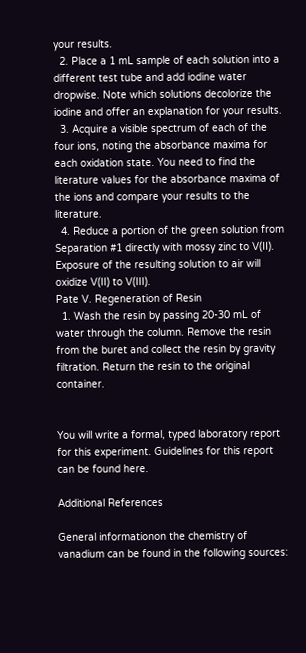your results.
  2. Place a 1 mL sample of each solution into a different test tube and add iodine water dropwise. Note which solutions decolorize the iodine and offer an explanation for your results.
  3. Acquire a visible spectrum of each of the four ions, noting the absorbance maxima for each oxidation state. You need to find the literature values for the absorbance maxima of the ions and compare your results to the literature.
  4. Reduce a portion of the green solution from Separation #1 directly with mossy zinc to V(II). Exposure of the resulting solution to air will oxidize V(II) to V(III).
Pate V. Regeneration of Resin
  1. Wash the resin by passing 20-30 mL of water through the column. Remove the resin from the buret and collect the resin by gravity filtration. Return the resin to the original container.


You will write a formal, typed laboratory report for this experiment. Guidelines for this report can be found here.

Additional References

General informationon the chemistry of vanadium can be found in the following sources: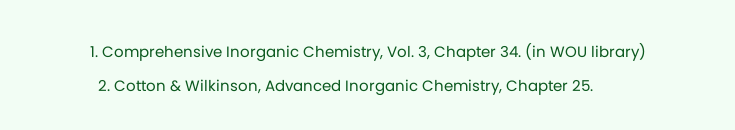1. Comprehensive Inorganic Chemistry, Vol. 3, Chapter 34. (in WOU library)
  2. Cotton & Wilkinson, Advanced Inorganic Chemistry, Chapter 25.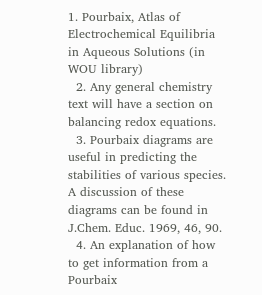1. Pourbaix, Atlas of Electrochemical Equilibria in Aqueous Solutions (in WOU library)
  2. Any general chemistry text will have a section on balancing redox equations.
  3. Pourbaix diagrams are useful in predicting the stabilities of various species. A discussion of these diagrams can be found in J.Chem. Educ. 1969, 46, 90.
  4. An explanation of how to get information from a Pourbaix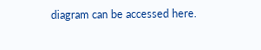diagram can be accessed here.